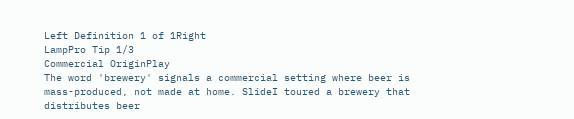Left Definition 1 of 1Right
LampPro Tip 1/3
Commercial OriginPlay
The word 'brewery' signals a commercial setting where beer is mass-produced, not made at home. SlideI toured a brewery that distributes beer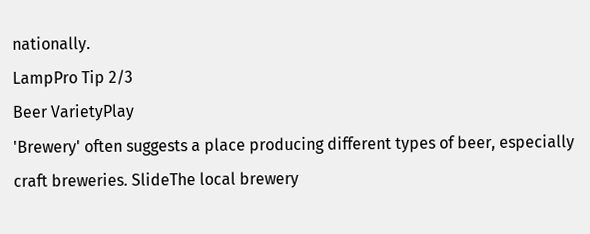nationally.
LampPro Tip 2/3
Beer VarietyPlay
'Brewery' often suggests a place producing different types of beer, especially craft breweries. SlideThe local brewery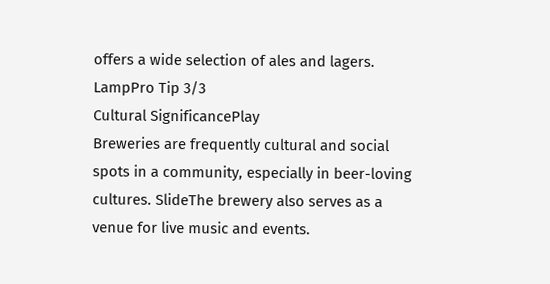offers a wide selection of ales and lagers.
LampPro Tip 3/3
Cultural SignificancePlay
Breweries are frequently cultural and social spots in a community, especially in beer-loving cultures. SlideThe brewery also serves as a venue for live music and events.